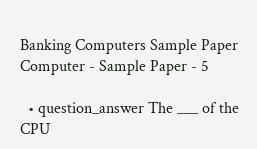Banking Computers Sample Paper Computer - Sample Paper - 5

  • question_answer The ___ of the CPU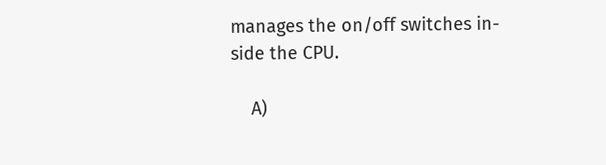manages the on/off switches in-side the CPU.

    A)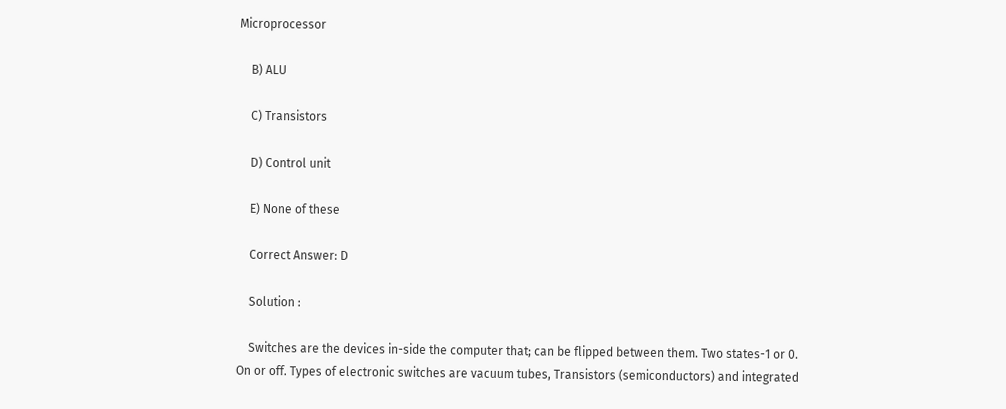Microprocessor

    B) ALU

    C) Transistors

    D) Control unit

    E) None of these

    Correct Answer: D

    Solution :

    Switches are the devices in-side the computer that; can be flipped between them. Two states-1 or 0. On or off. Types of electronic switches are vacuum tubes, Transistors (semiconductors) and integrated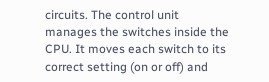circuits. The control unit manages the switches inside the CPU. It moves each switch to its correct setting (on or off) and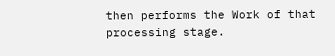then performs the Work of that processing stage.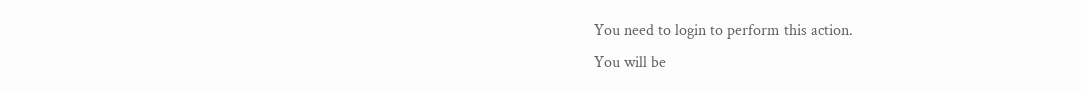You need to login to perform this action.
You will be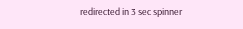redirected in 3 sec spinner